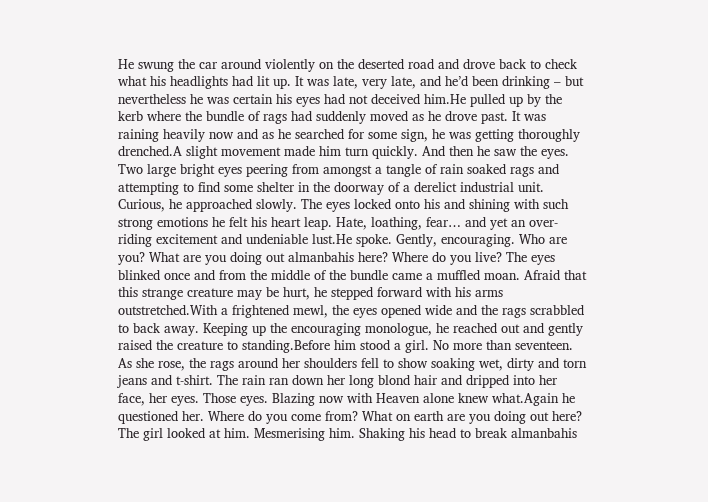He swung the car around violently on the deserted road and drove back to check what his headlights had lit up. It was late, very late, and he’d been drinking – but nevertheless he was certain his eyes had not deceived him.He pulled up by the kerb where the bundle of rags had suddenly moved as he drove past. It was raining heavily now and as he searched for some sign, he was getting thoroughly drenched.A slight movement made him turn quickly. And then he saw the eyes. Two large bright eyes peering from amongst a tangle of rain soaked rags and attempting to find some shelter in the doorway of a derelict industrial unit. Curious, he approached slowly. The eyes locked onto his and shining with such strong emotions he felt his heart leap. Hate, loathing, fear… and yet an over-riding excitement and undeniable lust.He spoke. Gently, encouraging. Who are you? What are you doing out almanbahis here? Where do you live? The eyes blinked once and from the middle of the bundle came a muffled moan. Afraid that this strange creature may be hurt, he stepped forward with his arms outstretched.With a frightened mewl, the eyes opened wide and the rags scrabbled to back away. Keeping up the encouraging monologue, he reached out and gently raised the creature to standing.Before him stood a girl. No more than seventeen. As she rose, the rags around her shoulders fell to show soaking wet, dirty and torn jeans and t-shirt. The rain ran down her long blond hair and dripped into her face, her eyes. Those eyes. Blazing now with Heaven alone knew what.Again he questioned her. Where do you come from? What on earth are you doing out here? The girl looked at him. Mesmerising him. Shaking his head to break almanbahis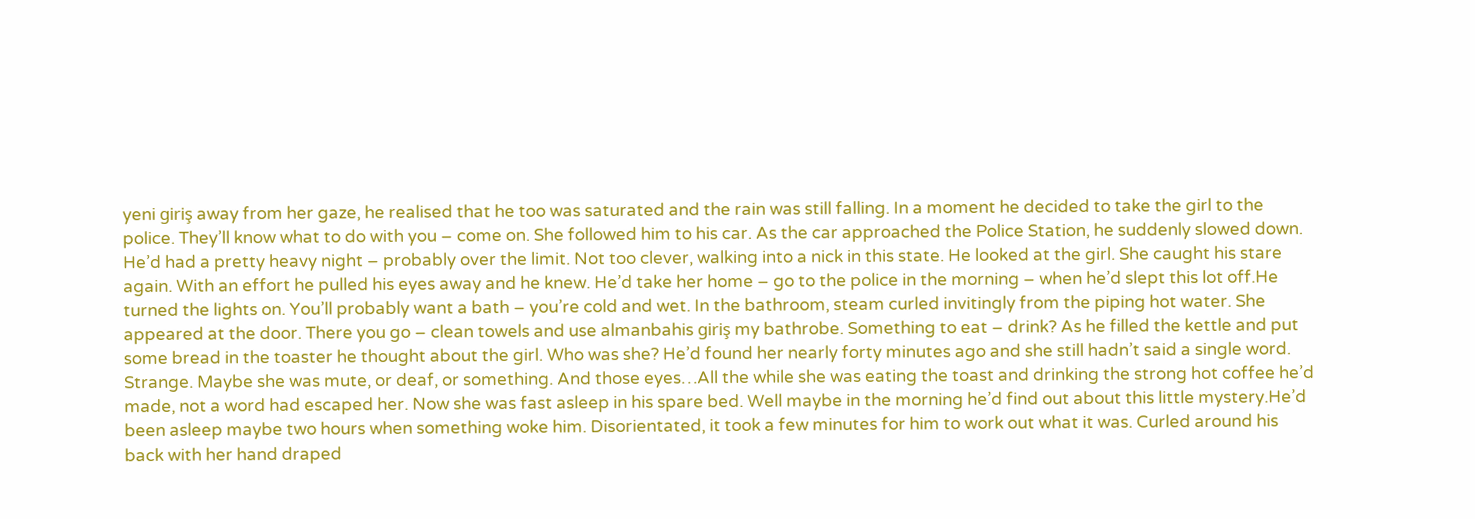yeni giriş away from her gaze, he realised that he too was saturated and the rain was still falling. In a moment he decided to take the girl to the police. They’ll know what to do with you – come on. She followed him to his car. As the car approached the Police Station, he suddenly slowed down. He’d had a pretty heavy night – probably over the limit. Not too clever, walking into a nick in this state. He looked at the girl. She caught his stare again. With an effort he pulled his eyes away and he knew. He’d take her home – go to the police in the morning – when he’d slept this lot off.He turned the lights on. You’ll probably want a bath – you’re cold and wet. In the bathroom, steam curled invitingly from the piping hot water. She appeared at the door. There you go – clean towels and use almanbahis giriş my bathrobe. Something to eat – drink? As he filled the kettle and put some bread in the toaster he thought about the girl. Who was she? He’d found her nearly forty minutes ago and she still hadn’t said a single word. Strange. Maybe she was mute, or deaf, or something. And those eyes…All the while she was eating the toast and drinking the strong hot coffee he’d made, not a word had escaped her. Now she was fast asleep in his spare bed. Well maybe in the morning he’d find out about this little mystery.He’d been asleep maybe two hours when something woke him. Disorientated, it took a few minutes for him to work out what it was. Curled around his back with her hand draped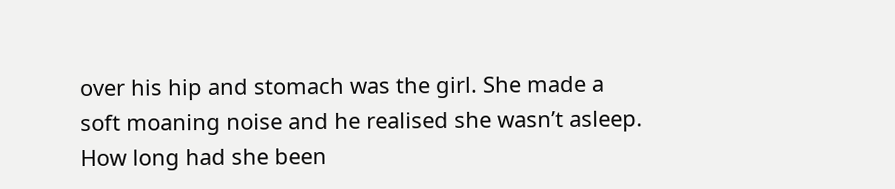over his hip and stomach was the girl. She made a soft moaning noise and he realised she wasn’t asleep. How long had she been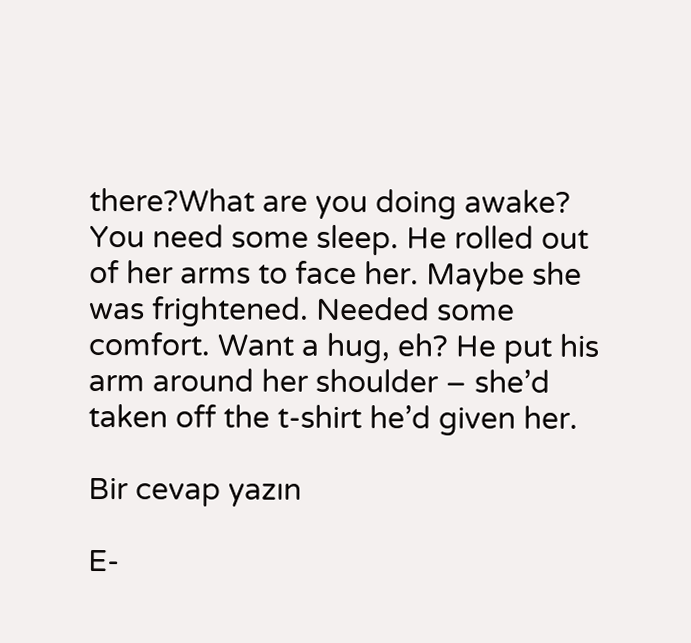there?What are you doing awake? You need some sleep. He rolled out of her arms to face her. Maybe she was frightened. Needed some comfort. Want a hug, eh? He put his arm around her shoulder – she’d taken off the t-shirt he’d given her.

Bir cevap yazın

E-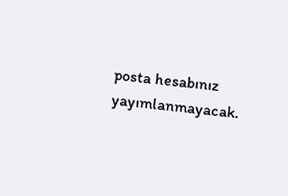posta hesabınız yayımlanmayacak.